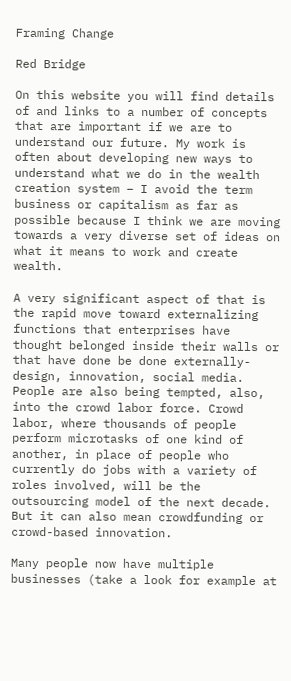Framing Change

Red Bridge

On this website you will find details of and links to a number of concepts that are important if we are to understand our future. My work is often about developing new ways to understand what we do in the wealth creation system – I avoid the term business or capitalism as far as possible because I think we are moving towards a very diverse set of ideas on what it means to work and create wealth.

A very significant aspect of that is the rapid move toward externalizing functions that enterprises have thought belonged inside their walls or that have done be done externally- design, innovation, social media. People are also being tempted, also, into the crowd labor force. Crowd labor, where thousands of people perform microtasks of one kind of another, in place of people who currently do jobs with a variety of roles involved, will be the outsourcing model of the next decade. But it can also mean crowdfunding or crowd-based innovation.

Many people now have multiple businesses (take a look for example at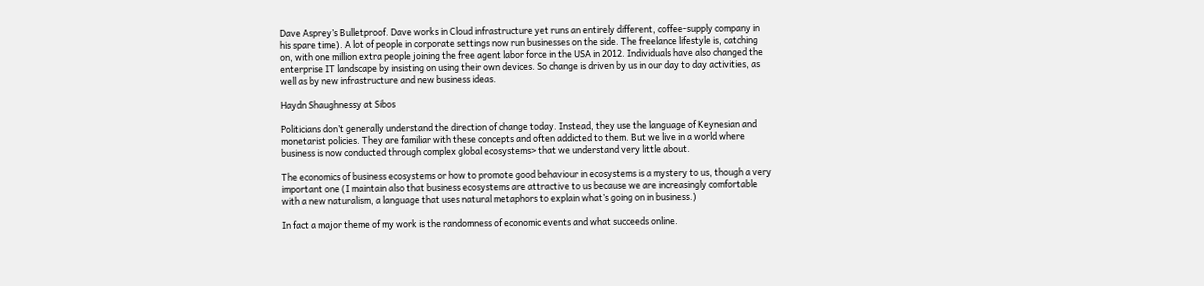Dave Asprey’s Bulletproof. Dave works in Cloud infrastructure yet runs an entirely different, coffee-supply company in his spare time). A lot of people in corporate settings now run businesses on the side. The freelance lifestyle is, catching on, with one million extra people joining the free agent labor force in the USA in 2012. Individuals have also changed the enterprise IT landscape by insisting on using their own devices. So change is driven by us in our day to day activities, as well as by new infrastructure and new business ideas.

Haydn Shaughnessy at Sibos

Politicians don’t generally understand the direction of change today. Instead, they use the language of Keynesian and monetarist policies. They are familiar with these concepts and often addicted to them. But we live in a world where business is now conducted through complex global ecosystems> that we understand very little about.

The economics of business ecosystems or how to promote good behaviour in ecosystems is a mystery to us, though a very important one (I maintain also that business ecosystems are attractive to us because we are increasingly comfortable with a new naturalism, a language that uses natural metaphors to explain what’s going on in business.)

In fact a major theme of my work is the randomness of economic events and what succeeds online.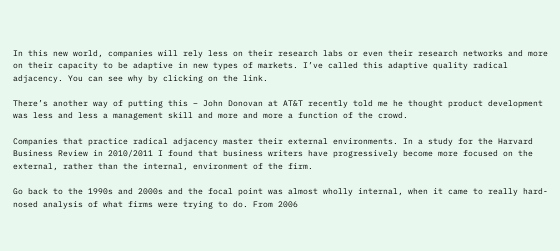In this new world, companies will rely less on their research labs or even their research networks and more on their capacity to be adaptive in new types of markets. I’ve called this adaptive quality radical adjacency. You can see why by clicking on the link.

There’s another way of putting this – John Donovan at AT&T recently told me he thought product development was less and less a management skill and more and more a function of the crowd.

Companies that practice radical adjacency master their external environments. In a study for the Harvard Business Review in 2010/2011 I found that business writers have progressively become more focused on the external, rather than the internal, environment of the firm.

Go back to the 1990s and 2000s and the focal point was almost wholly internal, when it came to really hard-nosed analysis of what firms were trying to do. From 2006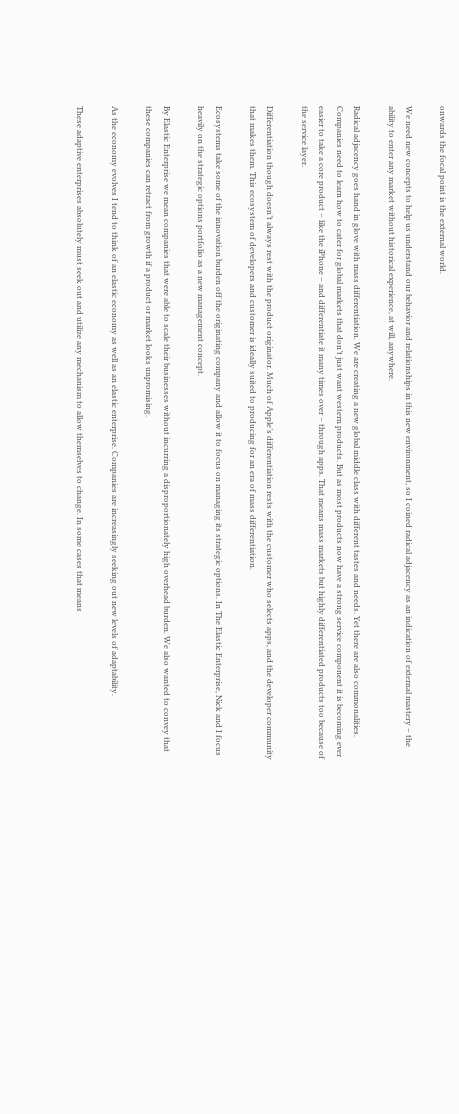onwards the focal point is the external world.

We need new concepts to help us understand our behavior and relationships in this new environment, so I coined radical adjacency as an indication of external mastery – the ability to enter any market without historical experience, at will, anywhere.

Radical adjacency goes hand in glove with mass differentiation. We are creating a new global middle class with different tastes and needs. Yet there are also commonalities. Companies need to learn how to cater for global markets that don’t just want western products. But as most products now have a strong service component it is becoming ever easier to take a core product – like the iPhone – and differentiate it many times over – through apps. That means mass markets but highly differentiated products too because of the service layer.

Differentiation though doesn’t always rest with the product originator. Much of Apple’s differentiation rests with the customer who selects apps, and the developer community that makes them. This ecosystem of developers and customer is ideally suited to producing for an era of mass differentiation.

Ecosystems take some of the innovation burden off the originating company and allow it to focus on managing its strategic options. In The Elastic Enterprise, Nick and I focus heavily on the strategic options portfolio as a new management concept.

By Elastic Enterprise we mean companies that were able to scale their businesses without incurring a disproportionately high overhead burden. We also wanted to convey that these companies can retract from growth if a product or market looks unpromising.

As the economy evolves I tend to think of an elastic economy as well as an elastic enterprise. Companies are increasingly seeking out new levels of adaptability.

These adaptive enterprises absolutely must seek out and utilize any mechanism to allow themselves to change. In some cases that means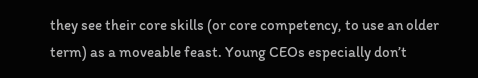they see their core skills (or core competency, to use an older term) as a moveable feast. Young CEOs especially don’t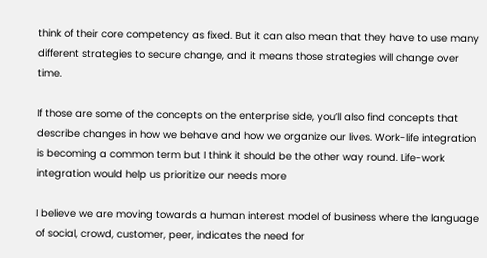think of their core competency as fixed. But it can also mean that they have to use many different strategies to secure change, and it means those strategies will change over time.

If those are some of the concepts on the enterprise side, you’ll also find concepts that describe changes in how we behave and how we organize our lives. Work-life integration is becoming a common term but I think it should be the other way round. Life-work integration would help us prioritize our needs more

I believe we are moving towards a human interest model of business where the language of social, crowd, customer, peer, indicates the need for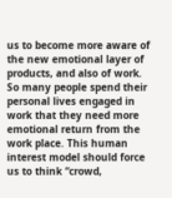us to become more aware of the new emotional layer of products, and also of work. So many people spend their personal lives engaged in work that they need more emotional return from the work place. This human interest model should force us to think “crowd,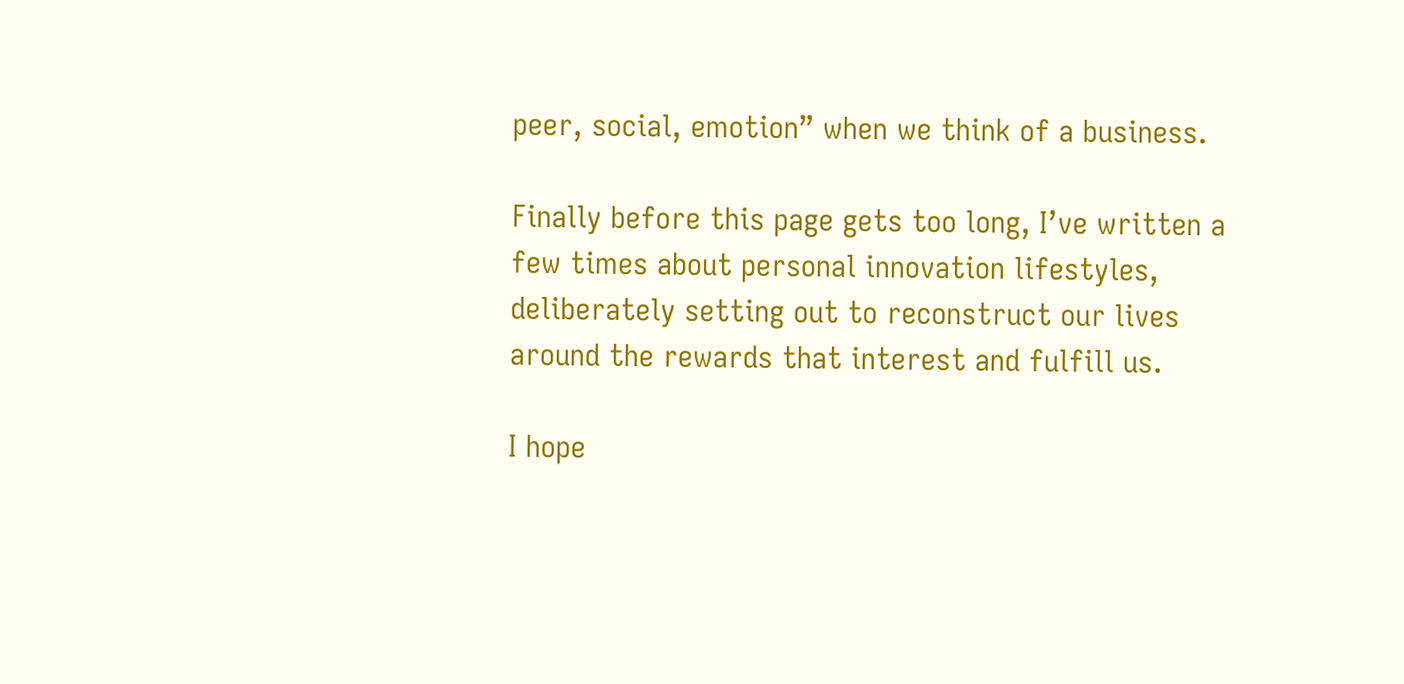peer, social, emotion” when we think of a business.

Finally before this page gets too long, I’ve written a few times about personal innovation lifestyles, deliberately setting out to reconstruct our lives around the rewards that interest and fulfill us.

I hope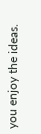you enjoy the ideas.